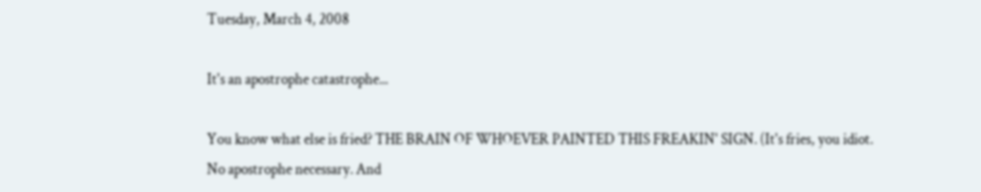Tuesday, March 4, 2008

It's an apostrophe catastrophe...

You know what else is fried? THE BRAIN OF WHOEVER PAINTED THIS FREAKIN' SIGN. (It's fries, you idiot. No apostrophe necessary. And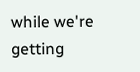while we're getting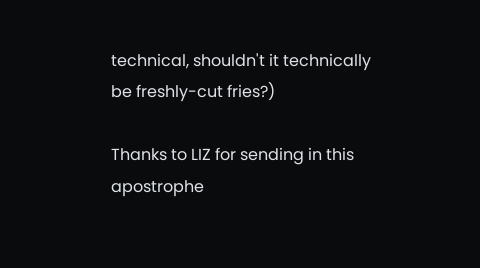technical, shouldn't it technically be freshly-cut fries?)

Thanks to LIZ for sending in this apostrophe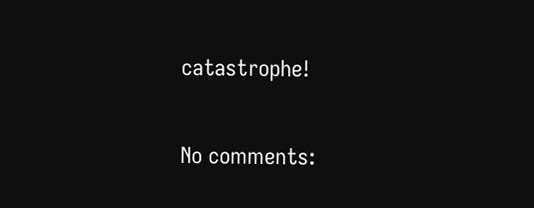catastrophe!

No comments: